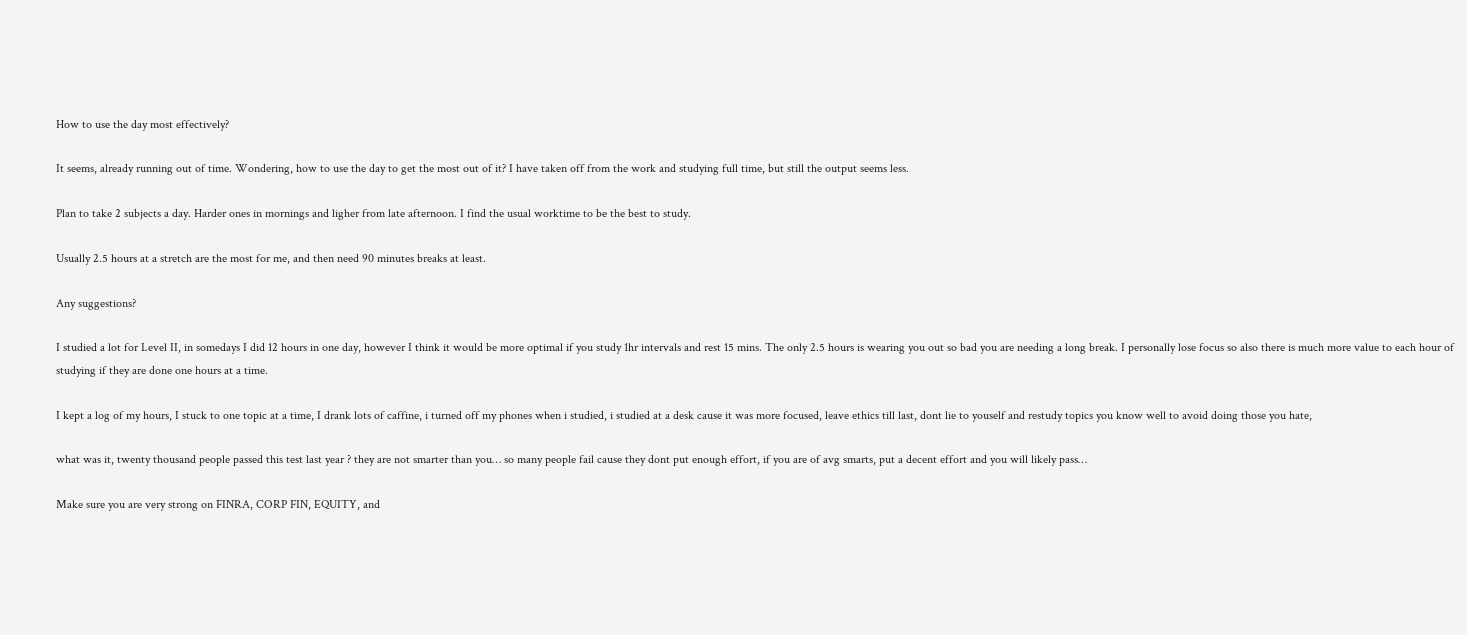How to use the day most effectively?

It seems, already running out of time. Wondering, how to use the day to get the most out of it? I have taken off from the work and studying full time, but still the output seems less.

Plan to take 2 subjects a day. Harder ones in mornings and ligher from late afternoon. I find the usual worktime to be the best to study.

Usually 2.5 hours at a stretch are the most for me, and then need 90 minutes breaks at least.

Any suggestions?

I studied a lot for Level II, in somedays I did 12 hours in one day, however I think it would be more optimal if you study 1hr intervals and rest 15 mins. The only 2.5 hours is wearing you out so bad you are needing a long break. I personally lose focus so also there is much more value to each hour of studying if they are done one hours at a time.

I kept a log of my hours, I stuck to one topic at a time, I drank lots of caffine, i turned off my phones when i studied, i studied at a desk cause it was more focused, leave ethics till last, dont lie to youself and restudy topics you know well to avoid doing those you hate,

what was it, twenty thousand people passed this test last year ? they are not smarter than you… so many people fail cause they dont put enough effort, if you are of avg smarts, put a decent effort and you will likely pass…

Make sure you are very strong on FINRA, CORP FIN, EQUITY, and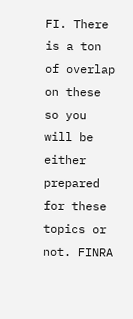FI. There is a ton of overlap on these so you will be either prepared for these topics or not. FINRA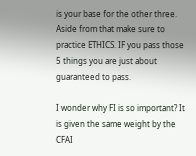is your base for the other three. Aside from that make sure to practice ETHICS. IF you pass those 5 things you are just about guaranteed to pass.

I wonder why FI is so important? It is given the same weight by the CFAI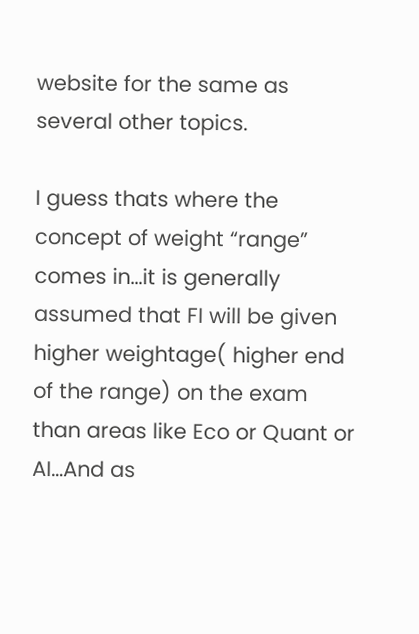website for the same as several other topics.

I guess thats where the concept of weight “range” comes in…it is generally assumed that FI will be given higher weightage( higher end of the range) on the exam than areas like Eco or Quant or AI…And as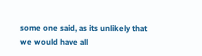some one said, as its unlikely that we would have all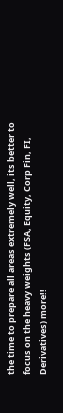the time to prepare all areas extremely well, its better to focus on the heavy weights (FSA, Equity, Corp Fin, FI, Derivatives) more!!